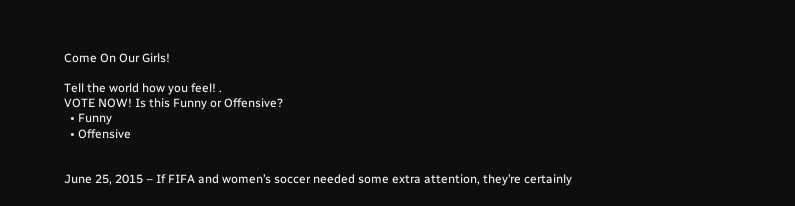Come On Our Girls!

Tell the world how you feel! .
VOTE NOW! Is this Funny or Offensive?
  • Funny
  • Offensive


June 25, 2015 – If FIFA and women’s soccer needed some extra attention, they’re certainly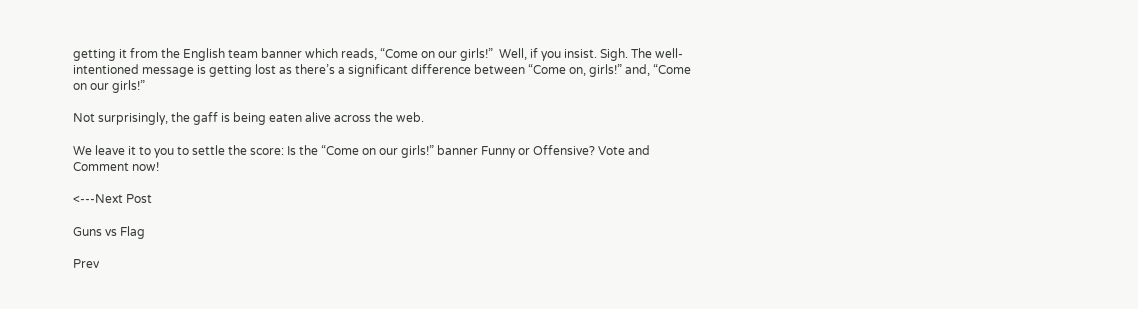getting it from the English team banner which reads, “Come on our girls!”  Well, if you insist. Sigh. The well-intentioned message is getting lost as there’s a significant difference between “Come on, girls!” and, “Come on our girls!”

Not surprisingly, the gaff is being eaten alive across the web.

We leave it to you to settle the score: Is the “Come on our girls!” banner Funny or Offensive? Vote and Comment now!

<---Next Post

Guns vs Flag

Prev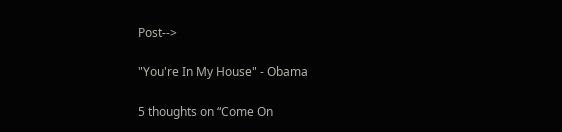Post-->

"You're In My House" - Obama

5 thoughts on “Come On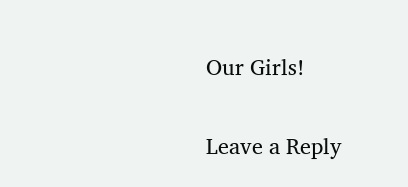Our Girls!

Leave a Reply